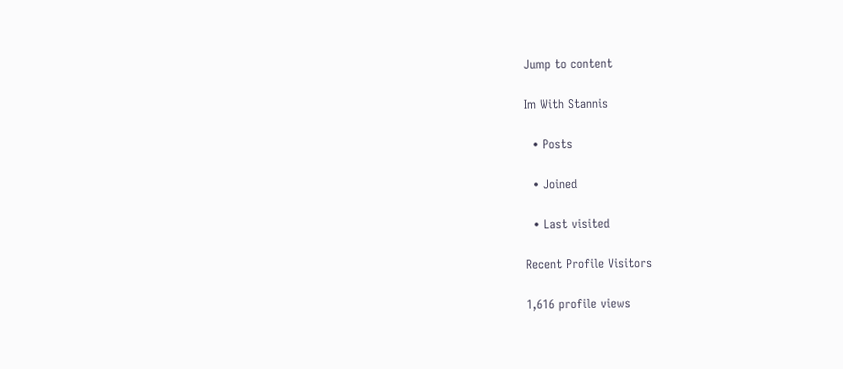Jump to content

Im With Stannis

  • Posts

  • Joined

  • Last visited

Recent Profile Visitors

1,616 profile views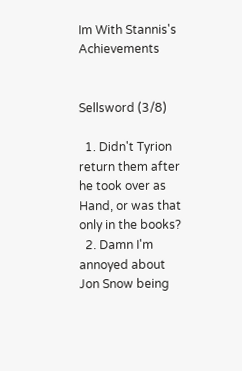Im With Stannis's Achievements


Sellsword (3/8)

  1. Didn't Tyrion return them after he took over as Hand, or was that only in the books?
  2. Damn I'm annoyed about Jon Snow being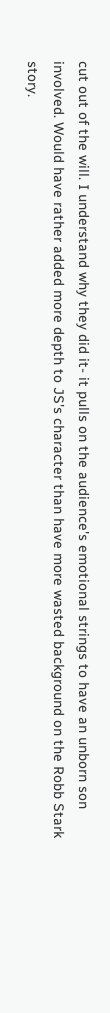cut out of the will. I understand why they did it- it pulls on the audience's emotional strings to have an unborn son involved. Would have rather added more depth to JS's character than have more wasted background on the Robb Stark story.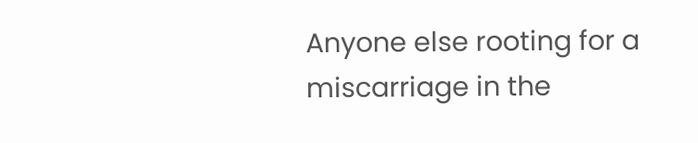Anyone else rooting for a miscarriage in the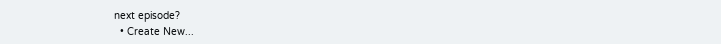next episode?
  • Create New...